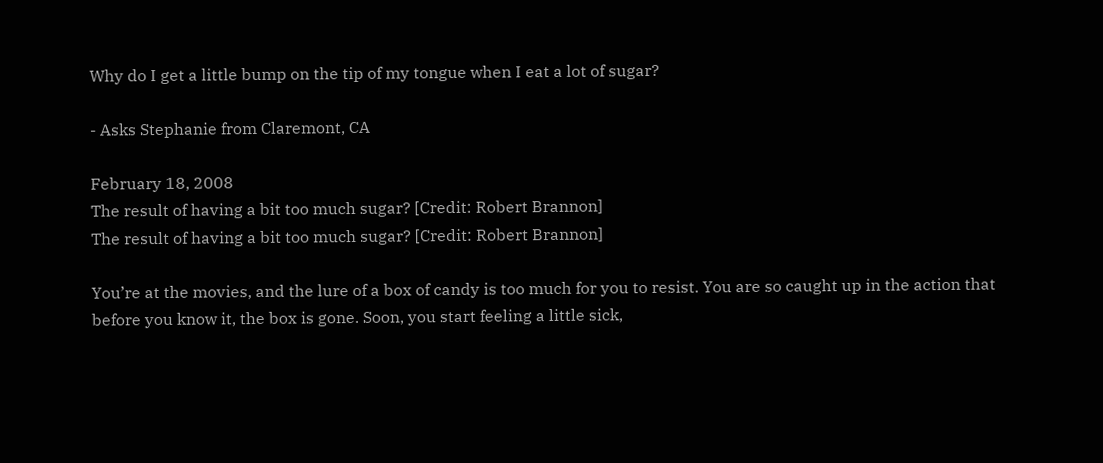Why do I get a little bump on the tip of my tongue when I eat a lot of sugar?

- Asks Stephanie from Claremont, CA

February 18, 2008
The result of having a bit too much sugar? [Credit: Robert Brannon]
The result of having a bit too much sugar? [Credit: Robert Brannon]

You’re at the movies, and the lure of a box of candy is too much for you to resist. You are so caught up in the action that before you know it, the box is gone. Soon, you start feeling a little sick,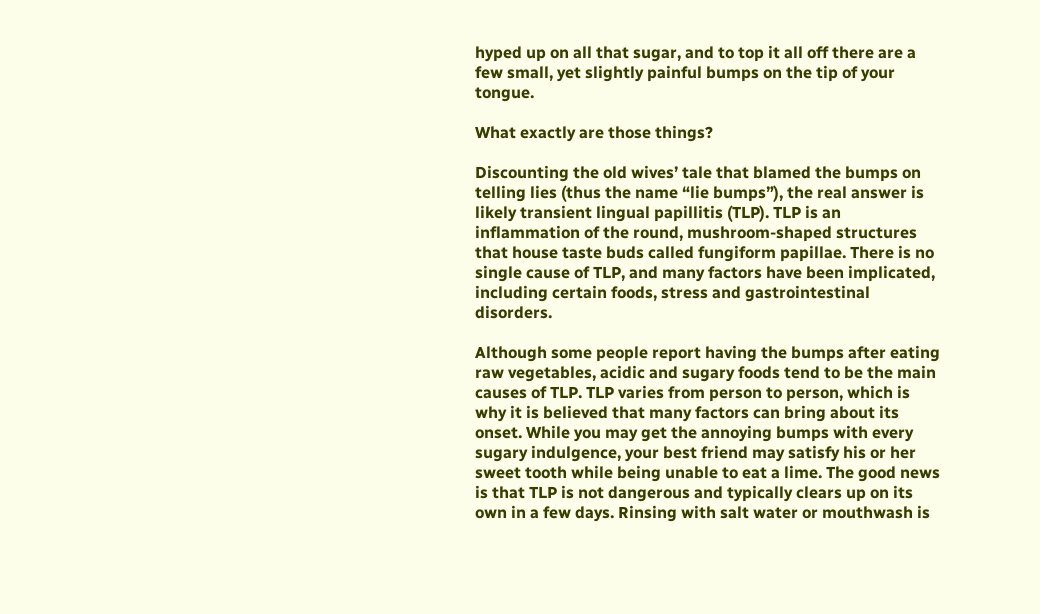hyped up on all that sugar, and to top it all off there are a few small, yet slightly painful bumps on the tip of your tongue.

What exactly are those things?

Discounting the old wives’ tale that blamed the bumps on telling lies (thus the name “lie bumps”), the real answer is likely transient lingual papillitis (TLP). TLP is an inflammation of the round, mushroom-shaped structures that house taste buds called fungiform papillae. There is no single cause of TLP, and many factors have been implicated, including certain foods, stress and gastrointestinal disorders.

Although some people report having the bumps after eating raw vegetables, acidic and sugary foods tend to be the main causes of TLP. TLP varies from person to person, which is why it is believed that many factors can bring about its onset. While you may get the annoying bumps with every sugary indulgence, your best friend may satisfy his or her sweet tooth while being unable to eat a lime. The good news is that TLP is not dangerous and typically clears up on its own in a few days. Rinsing with salt water or mouthwash is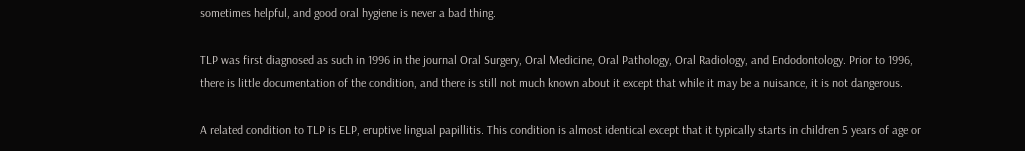sometimes helpful, and good oral hygiene is never a bad thing.

TLP was first diagnosed as such in 1996 in the journal Oral Surgery, Oral Medicine, Oral Pathology, Oral Radiology, and Endodontology. Prior to 1996, there is little documentation of the condition, and there is still not much known about it except that while it may be a nuisance, it is not dangerous.

A related condition to TLP is ELP, eruptive lingual papillitis. This condition is almost identical except that it typically starts in children 5 years of age or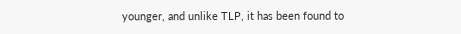younger, and unlike TLP, it has been found to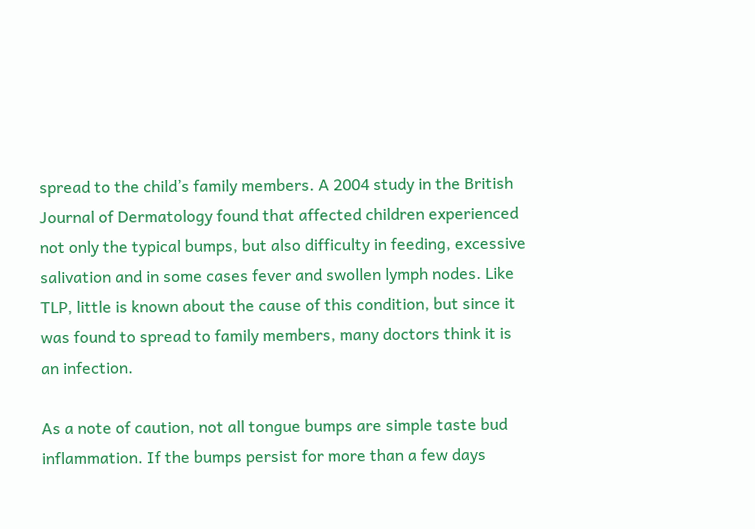spread to the child’s family members. A 2004 study in the British Journal of Dermatology found that affected children experienced not only the typical bumps, but also difficulty in feeding, excessive salivation and in some cases fever and swollen lymph nodes. Like TLP, little is known about the cause of this condition, but since it was found to spread to family members, many doctors think it is an infection.

As a note of caution, not all tongue bumps are simple taste bud inflammation. If the bumps persist for more than a few days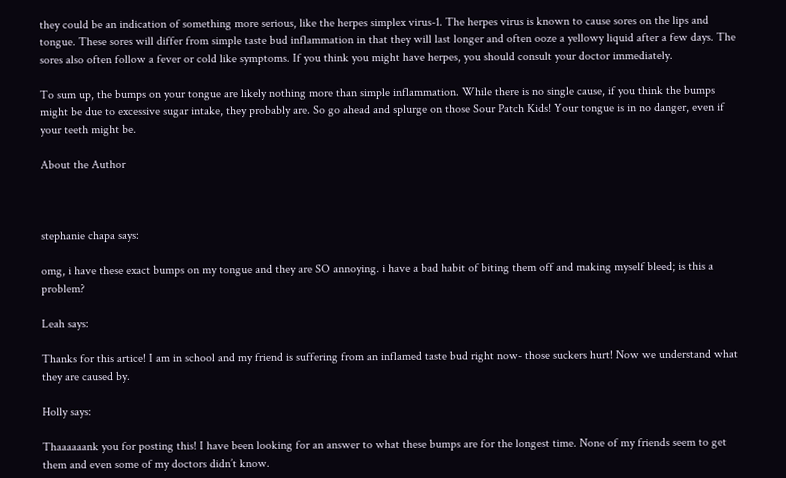they could be an indication of something more serious, like the herpes simplex virus-1. The herpes virus is known to cause sores on the lips and tongue. These sores will differ from simple taste bud inflammation in that they will last longer and often ooze a yellowy liquid after a few days. The sores also often follow a fever or cold like symptoms. If you think you might have herpes, you should consult your doctor immediately.

To sum up, the bumps on your tongue are likely nothing more than simple inflammation. While there is no single cause, if you think the bumps might be due to excessive sugar intake, they probably are. So go ahead and splurge on those Sour Patch Kids! Your tongue is in no danger, even if your teeth might be.

About the Author



stephanie chapa says:

omg, i have these exact bumps on my tongue and they are SO annoying. i have a bad habit of biting them off and making myself bleed; is this a problem?

Leah says:

Thanks for this artice! I am in school and my friend is suffering from an inflamed taste bud right now- those suckers hurt! Now we understand what they are caused by.

Holly says:

Thaaaaaank you for posting this! I have been looking for an answer to what these bumps are for the longest time. None of my friends seem to get them and even some of my doctors didn’t know.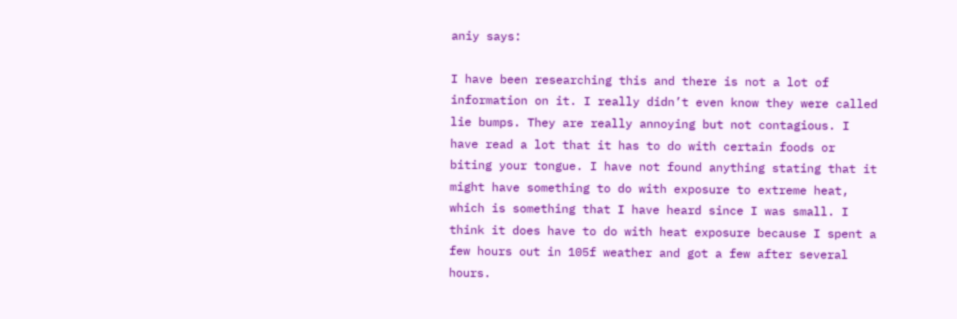aniy says:

I have been researching this and there is not a lot of information on it. I really didn’t even know they were called lie bumps. They are really annoying but not contagious. I have read a lot that it has to do with certain foods or biting your tongue. I have not found anything stating that it might have something to do with exposure to extreme heat, which is something that I have heard since I was small. I think it does have to do with heat exposure because I spent a few hours out in 105f weather and got a few after several hours.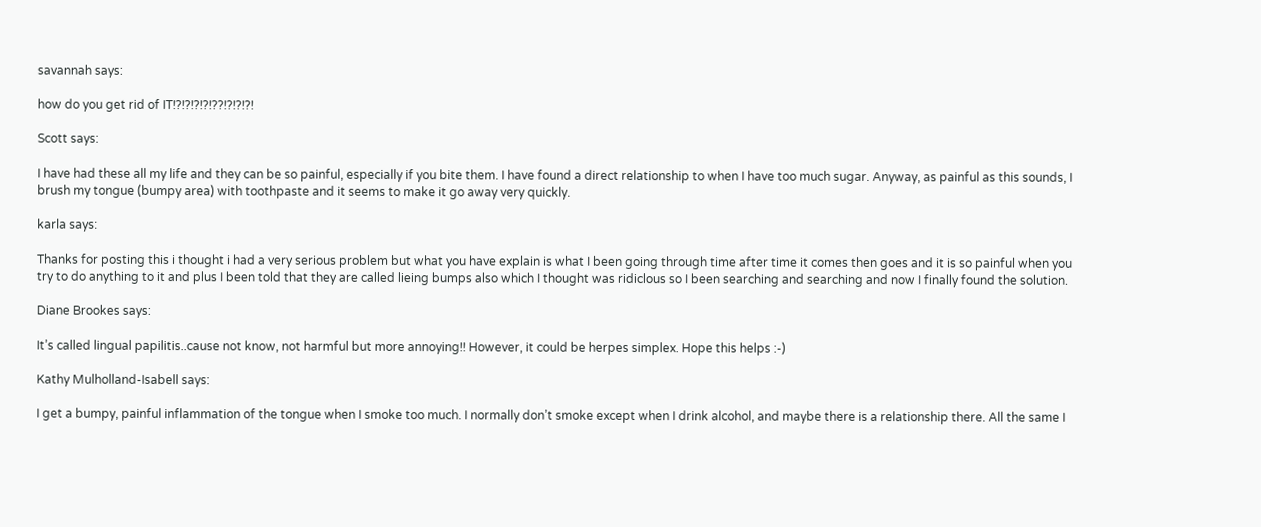savannah says:

how do you get rid of IT!?!?!?!?!??!?!?!?!

Scott says:

I have had these all my life and they can be so painful, especially if you bite them. I have found a direct relationship to when I have too much sugar. Anyway, as painful as this sounds, I brush my tongue (bumpy area) with toothpaste and it seems to make it go away very quickly.

karla says:

Thanks for posting this i thought i had a very serious problem but what you have explain is what I been going through time after time it comes then goes and it is so painful when you try to do anything to it and plus I been told that they are called lieing bumps also which I thought was ridiclous so I been searching and searching and now I finally found the solution.

Diane Brookes says:

It’s called lingual papilitis..cause not know, not harmful but more annoying!! However, it could be herpes simplex. Hope this helps :-)

Kathy Mulholland-Isabell says:

I get a bumpy, painful inflammation of the tongue when I smoke too much. I normally don’t smoke except when I drink alcohol, and maybe there is a relationship there. All the same I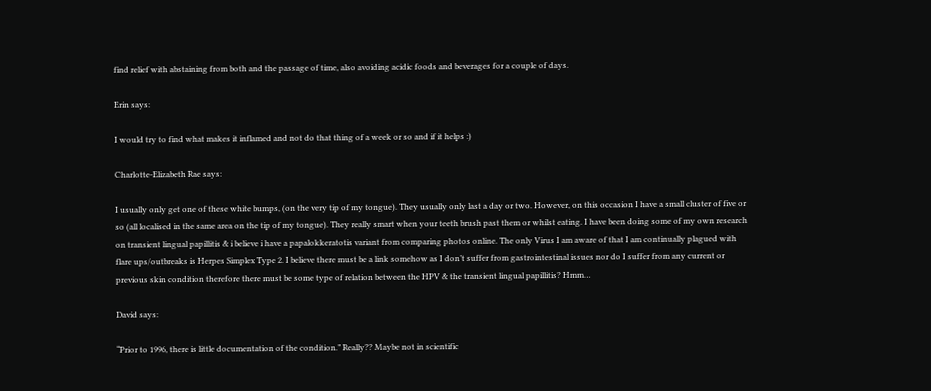find relief with abstaining from both and the passage of time, also avoiding acidic foods and beverages for a couple of days.

Erin says:

I would try to find what makes it inflamed and not do that thing of a week or so and if it helps :)

Charlotte-Elizabeth Rae says:

I usually only get one of these white bumps, (on the very tip of my tongue). They usually only last a day or two. However, on this occasion I have a small cluster of five or so (all localised in the same area on the tip of my tongue). They really smart when your teeth brush past them or whilst eating. I have been doing some of my own research on transient lingual papillitis & i believe i have a papalokkeratotis variant from comparing photos online. The only Virus I am aware of that I am continually plagued with flare ups/outbreaks is Herpes Simplex Type 2. I believe there must be a link somehow as I don’t suffer from gastrointestinal issues nor do I suffer from any current or previous skin condition therefore there must be some type of relation between the HPV & the transient lingual papillitis? Hmm…

David says:

“Prior to 1996, there is little documentation of the condition.” Really?? Maybe not in scientific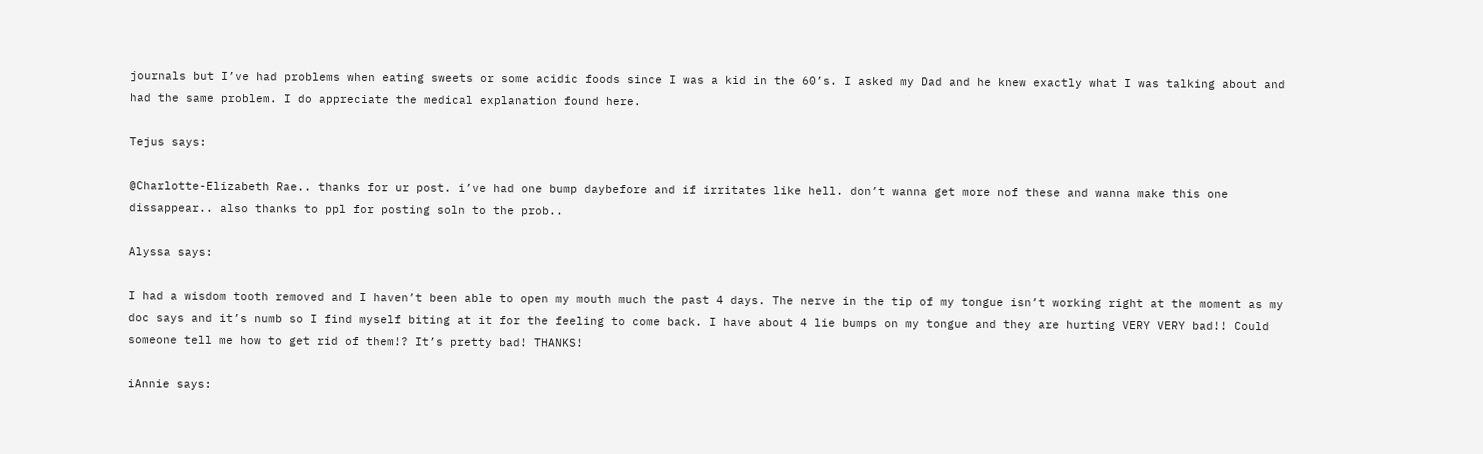journals but I’ve had problems when eating sweets or some acidic foods since I was a kid in the 60’s. I asked my Dad and he knew exactly what I was talking about and had the same problem. I do appreciate the medical explanation found here.

Tejus says:

@Charlotte-Elizabeth Rae.. thanks for ur post. i’ve had one bump daybefore and if irritates like hell. don’t wanna get more nof these and wanna make this one dissappear.. also thanks to ppl for posting soln to the prob..

Alyssa says:

I had a wisdom tooth removed and I haven’t been able to open my mouth much the past 4 days. The nerve in the tip of my tongue isn’t working right at the moment as my doc says and it’s numb so I find myself biting at it for the feeling to come back. I have about 4 lie bumps on my tongue and they are hurting VERY VERY bad!! Could someone tell me how to get rid of them!? It’s pretty bad! THANKS!

iAnnie says: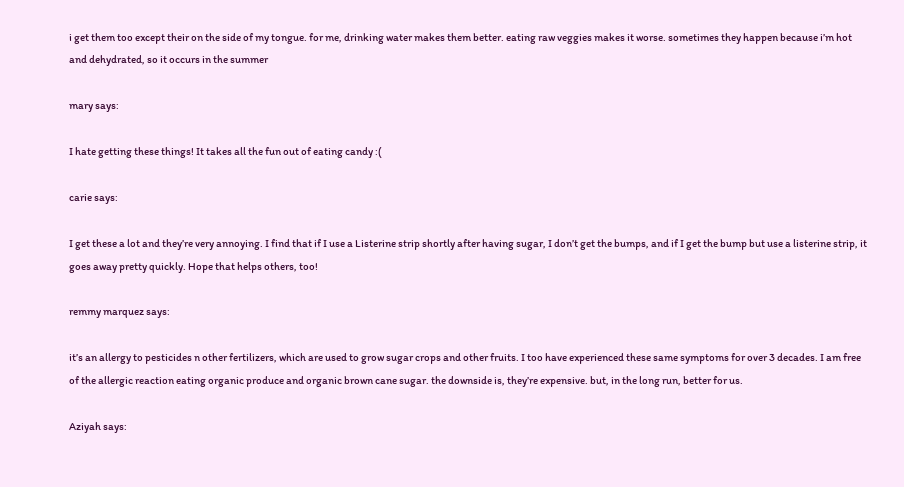i get them too except their on the side of my tongue. for me, drinking water makes them better. eating raw veggies makes it worse. sometimes they happen because i’m hot and dehydrated, so it occurs in the summer

mary says:

I hate getting these things! It takes all the fun out of eating candy :(

carie says:

I get these a lot and they’re very annoying. I find that if I use a Listerine strip shortly after having sugar, I don’t get the bumps, and if I get the bump but use a listerine strip, it goes away pretty quickly. Hope that helps others, too!

remmy marquez says:

it’s an allergy to pesticides n other fertilizers, which are used to grow sugar crops and other fruits. I too have experienced these same symptoms for over 3 decades. I am free of the allergic reaction eating organic produce and organic brown cane sugar. the downside is, they’re expensive. but, in the long run, better for us.

Aziyah says: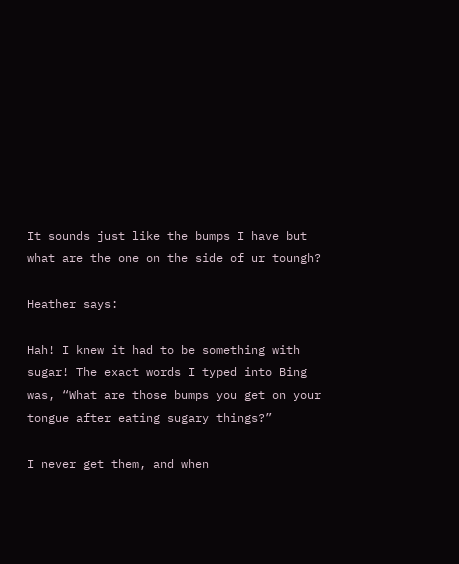It sounds just like the bumps I have but what are the one on the side of ur toungh?

Heather says:

Hah! I knew it had to be something with sugar! The exact words I typed into Bing was, “What are those bumps you get on your tongue after eating sugary things?”

I never get them, and when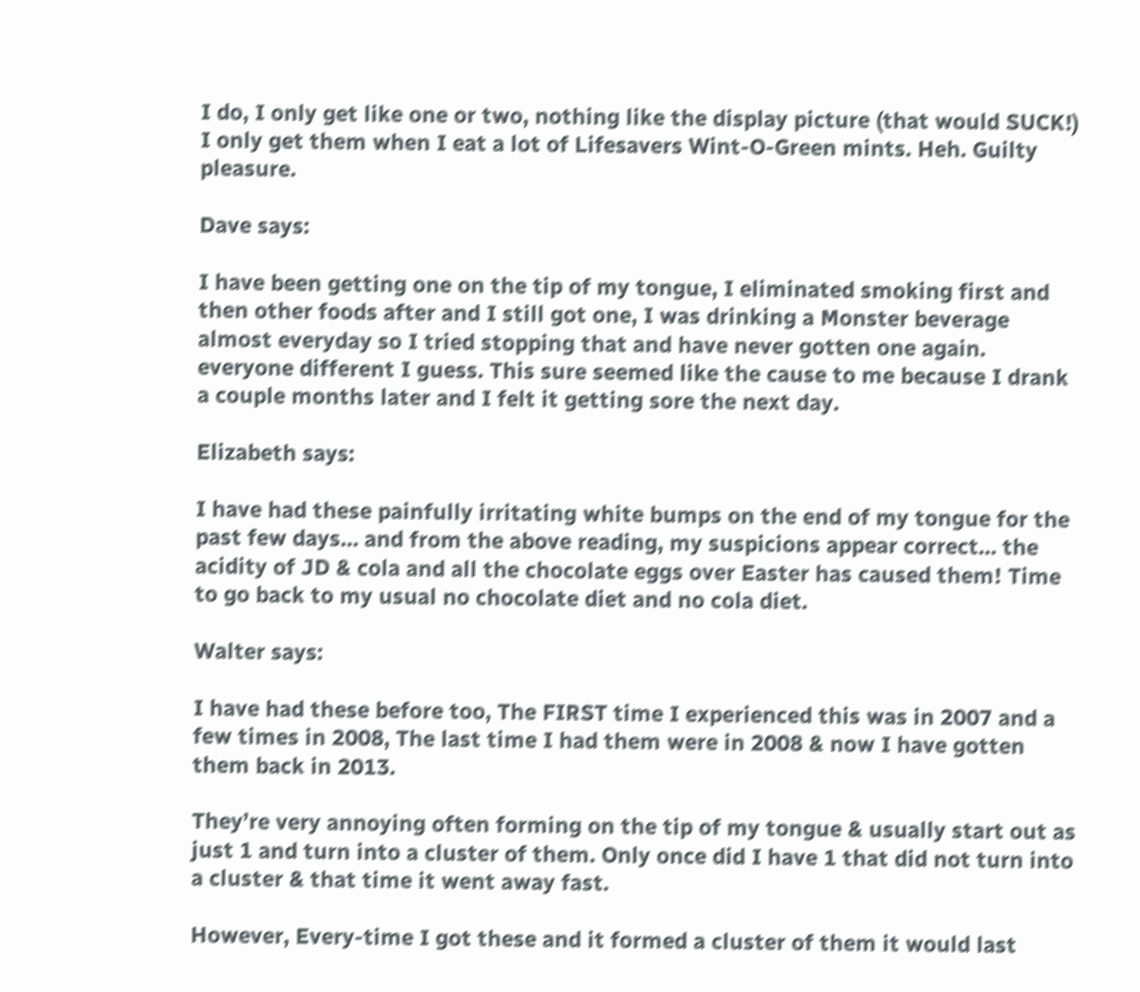I do, I only get like one or two, nothing like the display picture (that would SUCK!) I only get them when I eat a lot of Lifesavers Wint-O-Green mints. Heh. Guilty pleasure.

Dave says:

I have been getting one on the tip of my tongue, I eliminated smoking first and then other foods after and I still got one, I was drinking a Monster beverage almost everyday so I tried stopping that and have never gotten one again. everyone different I guess. This sure seemed like the cause to me because I drank a couple months later and I felt it getting sore the next day.

Elizabeth says:

I have had these painfully irritating white bumps on the end of my tongue for the past few days… and from the above reading, my suspicions appear correct… the acidity of JD & cola and all the chocolate eggs over Easter has caused them! Time to go back to my usual no chocolate diet and no cola diet.

Walter says:

I have had these before too, The FIRST time I experienced this was in 2007 and a few times in 2008, The last time I had them were in 2008 & now I have gotten them back in 2013.

They’re very annoying often forming on the tip of my tongue & usually start out as just 1 and turn into a cluster of them. Only once did I have 1 that did not turn into a cluster & that time it went away fast.

However, Every-time I got these and it formed a cluster of them it would last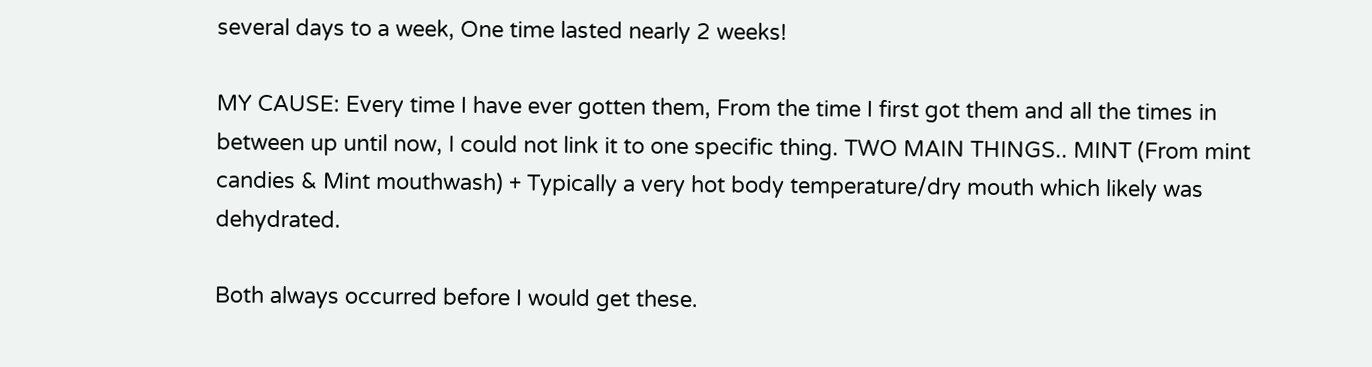several days to a week, One time lasted nearly 2 weeks!

MY CAUSE: Every time I have ever gotten them, From the time I first got them and all the times in between up until now, I could not link it to one specific thing. TWO MAIN THINGS.. MINT (From mint candies & Mint mouthwash) + Typically a very hot body temperature/dry mouth which likely was dehydrated.

Both always occurred before I would get these.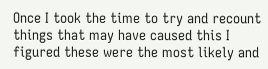Once I took the time to try and recount things that may have caused this I figured these were the most likely and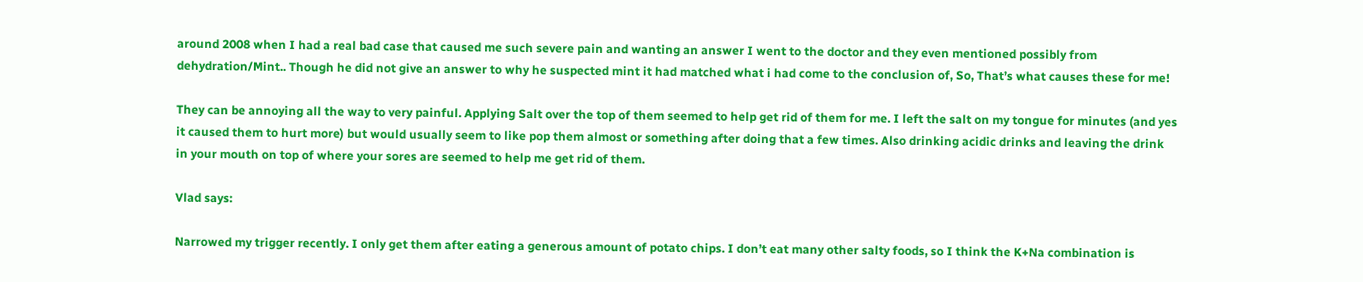around 2008 when I had a real bad case that caused me such severe pain and wanting an answer I went to the doctor and they even mentioned possibly from dehydration/Mint.. Though he did not give an answer to why he suspected mint it had matched what i had come to the conclusion of, So, That’s what causes these for me!

They can be annoying all the way to very painful. Applying Salt over the top of them seemed to help get rid of them for me. I left the salt on my tongue for minutes (and yes it caused them to hurt more) but would usually seem to like pop them almost or something after doing that a few times. Also drinking acidic drinks and leaving the drink in your mouth on top of where your sores are seemed to help me get rid of them.

Vlad says:

Narrowed my trigger recently. I only get them after eating a generous amount of potato chips. I don’t eat many other salty foods, so I think the K+Na combination is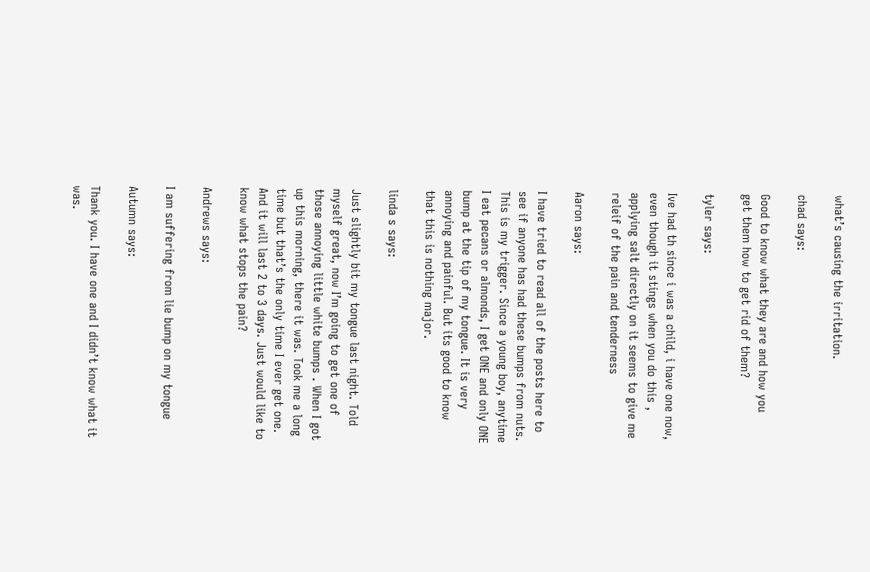what’s causing the irritation.

chad says:

Good to know what they are and how you
get them how to get rid of them?

tyler says:

Ive had th since i was a child, i have one now, even though it stings when you do this , applying salt directly on it seems to give me releif of the pain and tenderness

Aaron says:

I have tried to read all of the posts here to see if anyone has had these bumps from nuts. This is my trigger. Since a young boy, anytime I eat pecans or almonds, I get ONE and only ONE bump at the tip of my tongue. It is very annoying and painful. But its good to know that this is nothing major.

linda s says:

Just slightly bit my tongue last night. Told myself great, now I’m going to get one of those annoying little white bumps . When I got up this morning, there it was. Took me a long time but that’s the only time I ever get one. And it will last 2 to 3 days. Just would like to know what stops the pain?

Andrews says:

I am suffering from lie bump on my tongue

Autumn says:

Thank you. I have one and I didn’t know what it was.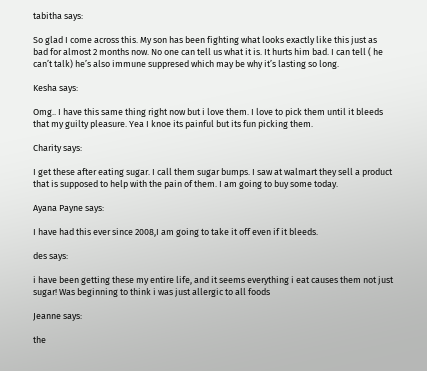tabitha says:

So glad I come across this. My son has been fighting what looks exactly like this just as bad for almost 2 months now. No one can tell us what it is. It hurts him bad. I can tell ( he can’t talk) he’s also immune suppresed which may be why it’s lasting so long.

Kesha says:

Omg.. I have this same thing right now but i love them. I love to pick them until it bleeds that my guilty pleasure. Yea I knoe its painful but its fun picking them.

Charity says:

I get these after eating sugar. I call them sugar bumps. I saw at walmart they sell a product that is supposed to help with the pain of them. I am going to buy some today.

Ayana Payne says:

I have had this ever since 2008,I am going to take it off even if it bleeds.

des says:

i have been getting these my entire life, and it seems everything i eat causes them not just sugar! Was beginning to think i was just allergic to all foods

Jeanne says:

the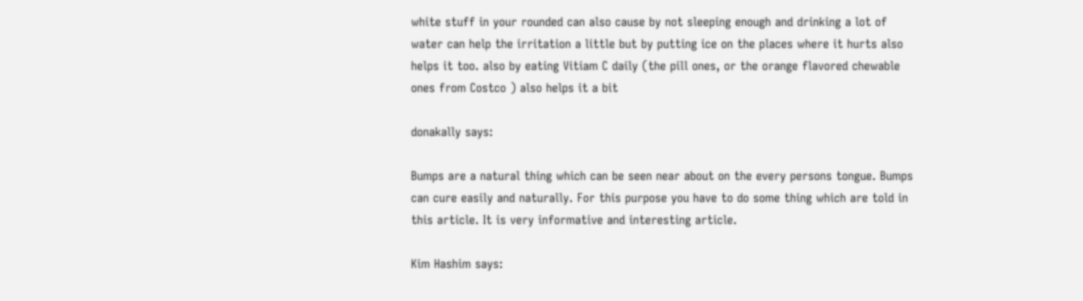white stuff in your rounded can also cause by not sleeping enough and drinking a lot of water can help the irritation a little but by putting ice on the places where it hurts also helps it too. also by eating Vitiam C daily (the pill ones, or the orange flavored chewable ones from Costco ) also helps it a bit

donakally says:

Bumps are a natural thing which can be seen near about on the every persons tongue. Bumps can cure easily and naturally. For this purpose you have to do some thing which are told in this article. It is very informative and interesting article.

Kim Hashim says: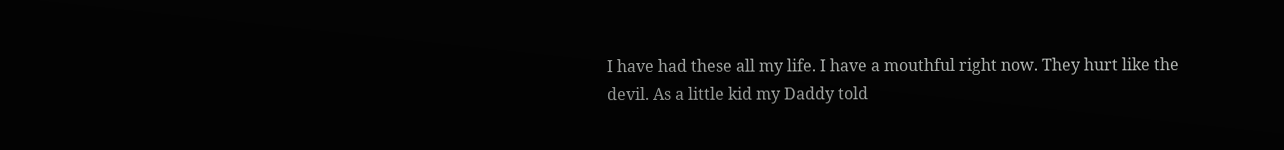I have had these all my life. I have a mouthful right now. They hurt like the devil. As a little kid my Daddy told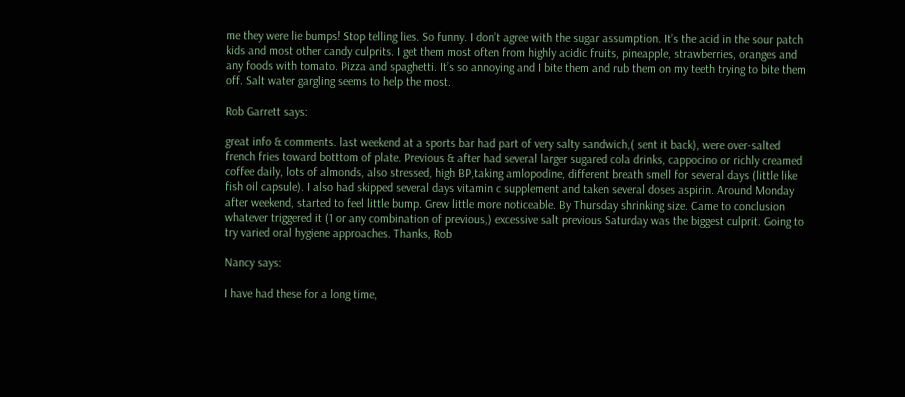me they were lie bumps! Stop telling lies. So funny. I don’t agree with the sugar assumption. It’s the acid in the sour patch kids and most other candy culprits. I get them most often from highly acidic fruits, pineapple, strawberries, oranges and any foods with tomato. Pizza and spaghetti. It’s so annoying and I bite them and rub them on my teeth trying to bite them off. Salt water gargling seems to help the most.

Rob Garrett says:

great info & comments. last weekend at a sports bar had part of very salty sandwich,( sent it back), were over-salted french fries toward botttom of plate. Previous & after had several larger sugared cola drinks, cappocino or richly creamed coffee daily, lots of almonds, also stressed, high BP,taking amlopodine, different breath smell for several days (little like fish oil capsule). I also had skipped several days vitamin c supplement and taken several doses aspirin. Around Monday after weekend, started to feel little bump. Grew little more noticeable. By Thursday shrinking size. Came to conclusion whatever triggered it (1 or any combination of previous,) excessive salt previous Saturday was the biggest culprit. Going to try varied oral hygiene approaches. Thanks, Rob

Nancy says:

I have had these for a long time,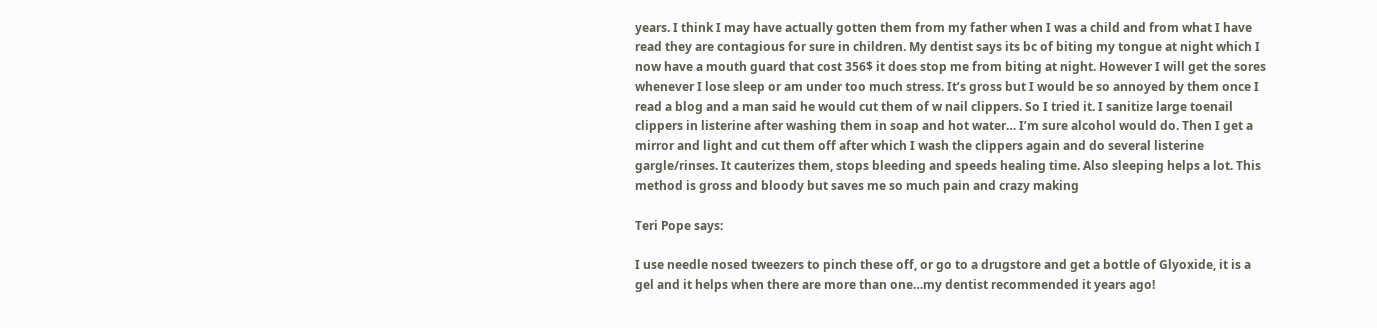years. I think I may have actually gotten them from my father when I was a child and from what I have read they are contagious for sure in children. My dentist says its bc of biting my tongue at night which I now have a mouth guard that cost 356$ it does stop me from biting at night. However I will get the sores whenever I lose sleep or am under too much stress. It’s gross but I would be so annoyed by them once I read a blog and a man said he would cut them of w nail clippers. So I tried it. I sanitize large toenail clippers in listerine after washing them in soap and hot water… I’m sure alcohol would do. Then I get a mirror and light and cut them off after which I wash the clippers again and do several listerine gargle/rinses. It cauterizes them, stops bleeding and speeds healing time. Also sleeping helps a lot. This method is gross and bloody but saves me so much pain and crazy making

Teri Pope says:

I use needle nosed tweezers to pinch these off, or go to a drugstore and get a bottle of Glyoxide, it is a gel and it helps when there are more than one…my dentist recommended it years ago!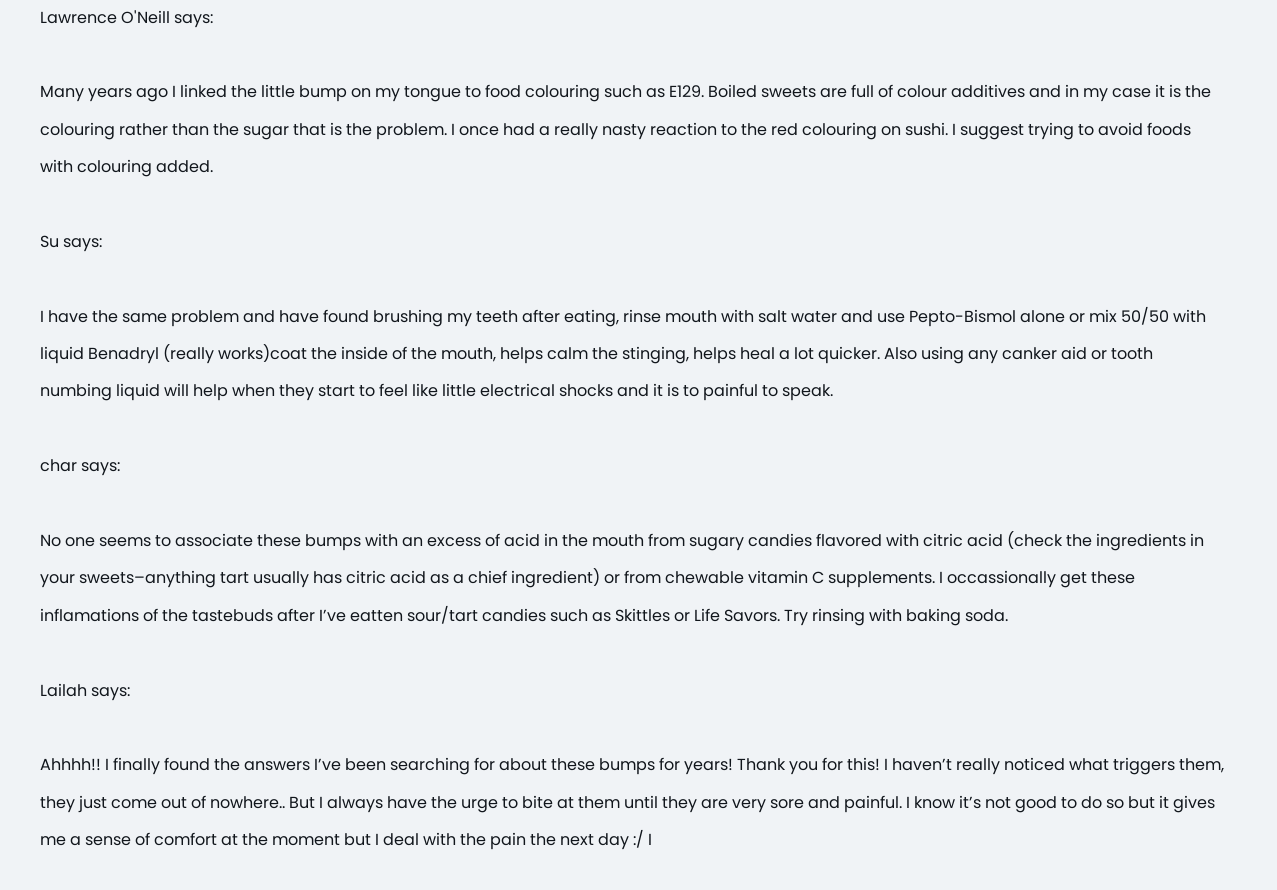Lawrence O'Neill says:

Many years ago I linked the little bump on my tongue to food colouring such as E129. Boiled sweets are full of colour additives and in my case it is the colouring rather than the sugar that is the problem. I once had a really nasty reaction to the red colouring on sushi. I suggest trying to avoid foods with colouring added.

Su says:

I have the same problem and have found brushing my teeth after eating, rinse mouth with salt water and use Pepto-Bismol alone or mix 50/50 with liquid Benadryl (really works)coat the inside of the mouth, helps calm the stinging, helps heal a lot quicker. Also using any canker aid or tooth numbing liquid will help when they start to feel like little electrical shocks and it is to painful to speak.

char says:

No one seems to associate these bumps with an excess of acid in the mouth from sugary candies flavored with citric acid (check the ingredients in your sweets–anything tart usually has citric acid as a chief ingredient) or from chewable vitamin C supplements. I occassionally get these inflamations of the tastebuds after I’ve eatten sour/tart candies such as Skittles or Life Savors. Try rinsing with baking soda.

Lailah says:

Ahhhh!! I finally found the answers I’ve been searching for about these bumps for years! Thank you for this! I haven’t really noticed what triggers them, they just come out of nowhere.. But I always have the urge to bite at them until they are very sore and painful. I know it’s not good to do so but it gives me a sense of comfort at the moment but I deal with the pain the next day :/ I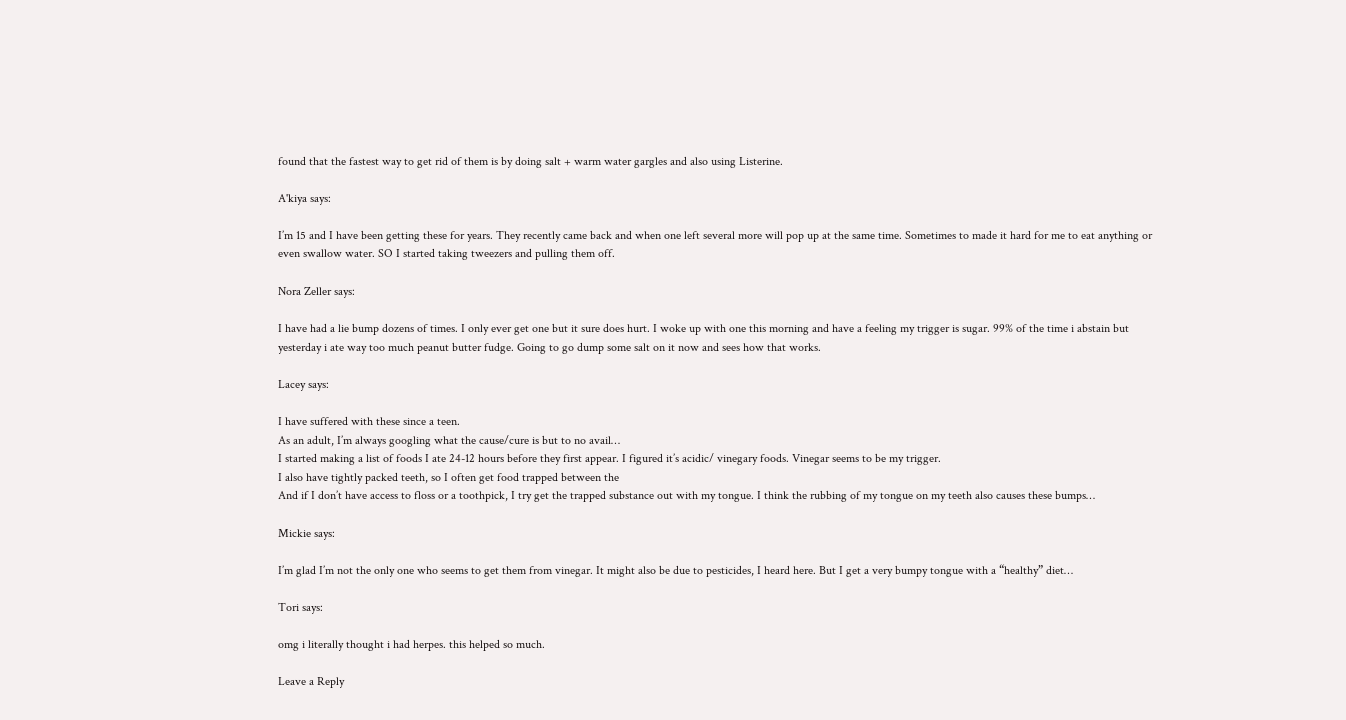found that the fastest way to get rid of them is by doing salt + warm water gargles and also using Listerine.

A'kiya says:

I’m 15 and I have been getting these for years. They recently came back and when one left several more will pop up at the same time. Sometimes to made it hard for me to eat anything or even swallow water. SO I started taking tweezers and pulling them off.

Nora Zeller says:

I have had a lie bump dozens of times. I only ever get one but it sure does hurt. I woke up with one this morning and have a feeling my trigger is sugar. 99% of the time i abstain but yesterday i ate way too much peanut butter fudge. Going to go dump some salt on it now and sees how that works.

Lacey says:

I have suffered with these since a teen.
As an adult, I’m always googling what the cause/cure is but to no avail…
I started making a list of foods I ate 24-12 hours before they first appear. I figured it’s acidic/ vinegary foods. Vinegar seems to be my trigger.
I also have tightly packed teeth, so I often get food trapped between the
And if I don’t have access to floss or a toothpick, I try get the trapped substance out with my tongue. I think the rubbing of my tongue on my teeth also causes these bumps…

Mickie says:

I’m glad I’m not the only one who seems to get them from vinegar. It might also be due to pesticides, I heard here. But I get a very bumpy tongue with a “healthy” diet…

Tori says:

omg i literally thought i had herpes. this helped so much.

Leave a Reply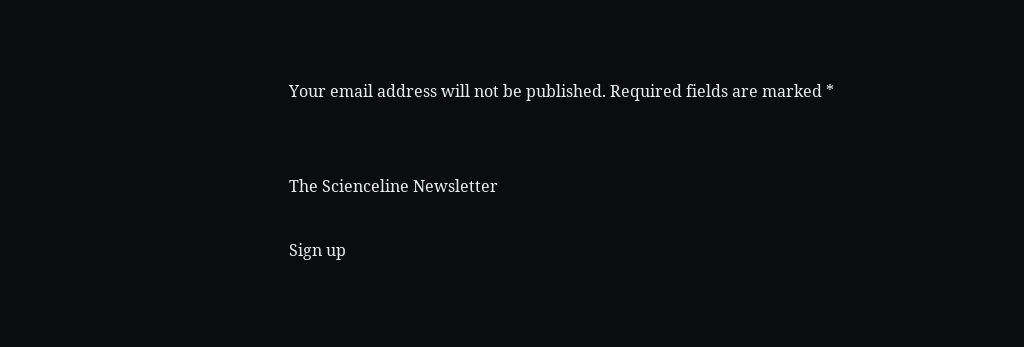Your email address will not be published. Required fields are marked *


The Scienceline Newsletter

Sign up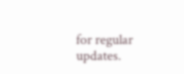for regular updates.